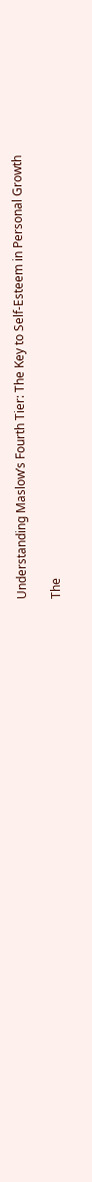Understanding Maslow’s Fourth Tier: The Key to Self-Esteem in Personal Growth

The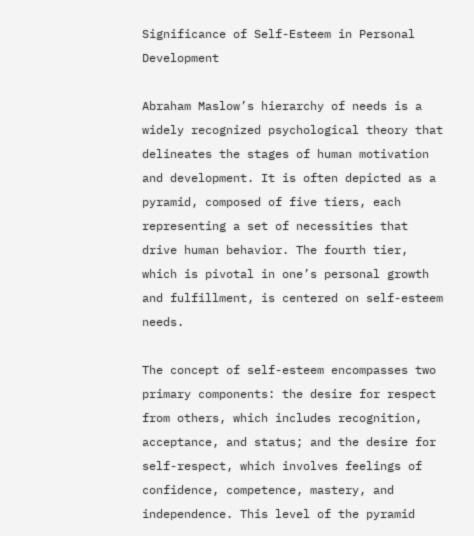Significance of Self-Esteem in Personal Development

Abraham Maslow’s hierarchy of needs is a widely recognized psychological theory that delineates the stages of human motivation and development. It is often depicted as a pyramid, composed of five tiers, each representing a set of necessities that drive human behavior. The fourth tier, which is pivotal in one’s personal growth and fulfillment, is centered on self-esteem needs.

The concept of self-esteem encompasses two primary components: the desire for respect from others, which includes recognition, acceptance, and status; and the desire for self-respect, which involves feelings of confidence, competence, mastery, and independence. This level of the pyramid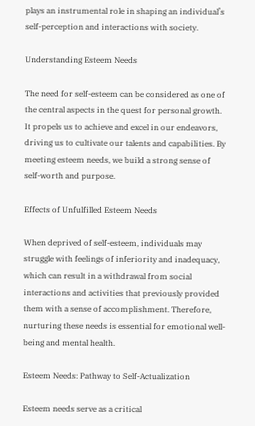plays an instrumental role in shaping an individual’s self-perception and interactions with society.

Understanding Esteem Needs

The need for self-esteem can be considered as one of the central aspects in the quest for personal growth. It propels us to achieve and excel in our endeavors, driving us to cultivate our talents and capabilities. By meeting esteem needs, we build a strong sense of self-worth and purpose.

Effects of Unfulfilled Esteem Needs

When deprived of self-esteem, individuals may struggle with feelings of inferiority and inadequacy, which can result in a withdrawal from social interactions and activities that previously provided them with a sense of accomplishment. Therefore, nurturing these needs is essential for emotional well-being and mental health.

Esteem Needs: Pathway to Self-Actualization

Esteem needs serve as a critical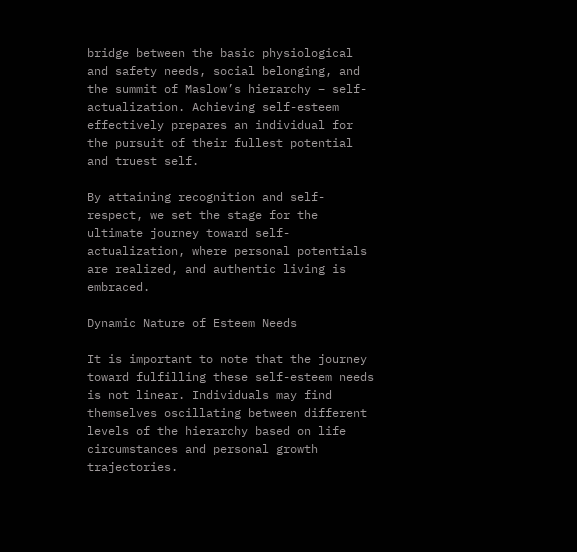bridge between the basic physiological and safety needs, social belonging, and the summit of Maslow’s hierarchy – self-actualization. Achieving self-esteem effectively prepares an individual for the pursuit of their fullest potential and truest self.

By attaining recognition and self-respect, we set the stage for the ultimate journey toward self-actualization, where personal potentials are realized, and authentic living is embraced.

Dynamic Nature of Esteem Needs

It is important to note that the journey toward fulfilling these self-esteem needs is not linear. Individuals may find themselves oscillating between different levels of the hierarchy based on life circumstances and personal growth trajectories.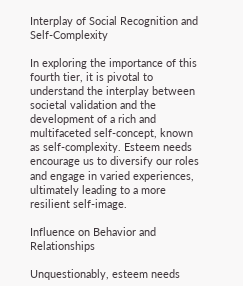Interplay of Social Recognition and Self-Complexity

In exploring the importance of this fourth tier, it is pivotal to understand the interplay between societal validation and the development of a rich and multifaceted self-concept, known as self-complexity. Esteem needs encourage us to diversify our roles and engage in varied experiences, ultimately leading to a more resilient self-image.

Influence on Behavior and Relationships

Unquestionably, esteem needs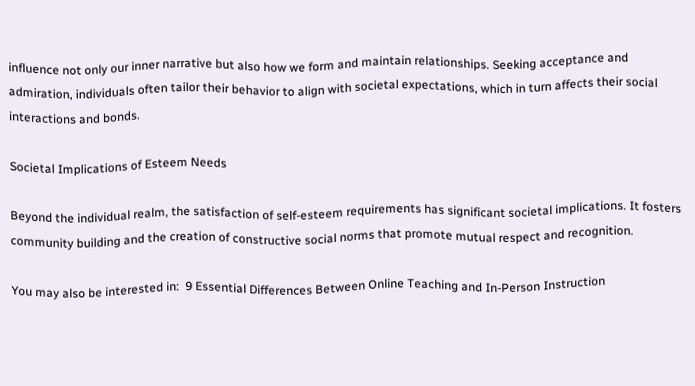influence not only our inner narrative but also how we form and maintain relationships. Seeking acceptance and admiration, individuals often tailor their behavior to align with societal expectations, which in turn affects their social interactions and bonds.

Societal Implications of Esteem Needs

Beyond the individual realm, the satisfaction of self-esteem requirements has significant societal implications. It fosters community building and the creation of constructive social norms that promote mutual respect and recognition.

You may also be interested in:  9 Essential Differences Between Online Teaching and In-Person Instruction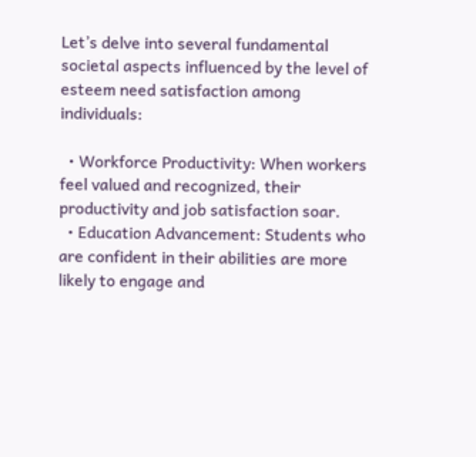Let’s delve into several fundamental societal aspects influenced by the level of esteem need satisfaction among individuals:

  • Workforce Productivity: When workers feel valued and recognized, their productivity and job satisfaction soar.
  • Education Advancement: Students who are confident in their abilities are more likely to engage and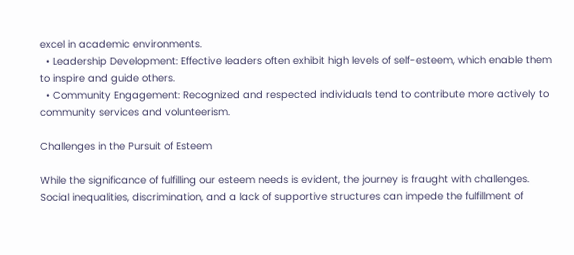excel in academic environments.
  • Leadership Development: Effective leaders often exhibit high levels of self-esteem, which enable them to inspire and guide others.
  • Community Engagement: Recognized and respected individuals tend to contribute more actively to community services and volunteerism.

Challenges in the Pursuit of Esteem

While the significance of fulfilling our esteem needs is evident, the journey is fraught with challenges. Social inequalities, discrimination, and a lack of supportive structures can impede the fulfillment of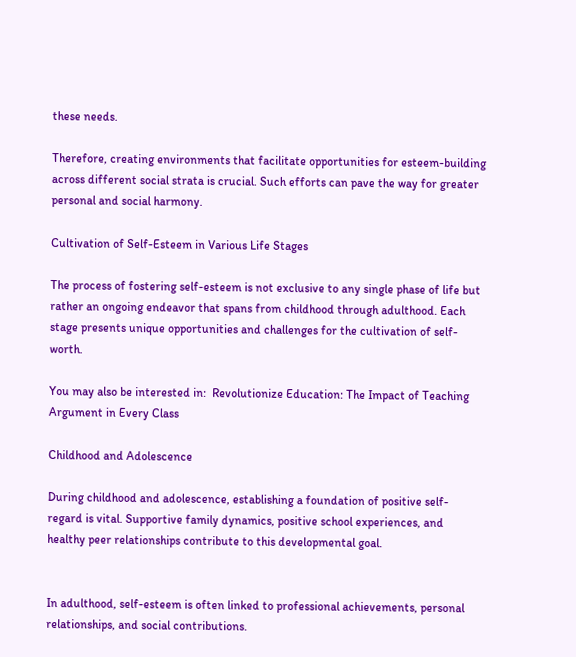these needs.

Therefore, creating environments that facilitate opportunities for esteem-building across different social strata is crucial. Such efforts can pave the way for greater personal and social harmony.

Cultivation of Self-Esteem in Various Life Stages

The process of fostering self-esteem is not exclusive to any single phase of life but rather an ongoing endeavor that spans from childhood through adulthood. Each stage presents unique opportunities and challenges for the cultivation of self-worth.

You may also be interested in:  Revolutionize Education: The Impact of Teaching Argument in Every Class

Childhood and Adolescence

During childhood and adolescence, establishing a foundation of positive self-regard is vital. Supportive family dynamics, positive school experiences, and healthy peer relationships contribute to this developmental goal.


In adulthood, self-esteem is often linked to professional achievements, personal relationships, and social contributions.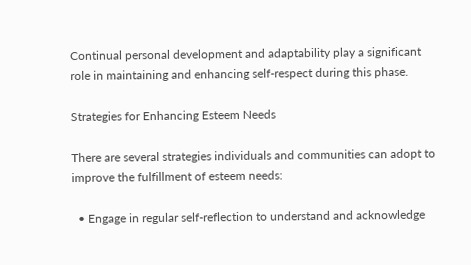Continual personal development and adaptability play a significant role in maintaining and enhancing self-respect during this phase.

Strategies for Enhancing Esteem Needs

There are several strategies individuals and communities can adopt to improve the fulfillment of esteem needs:

  • Engage in regular self-reflection to understand and acknowledge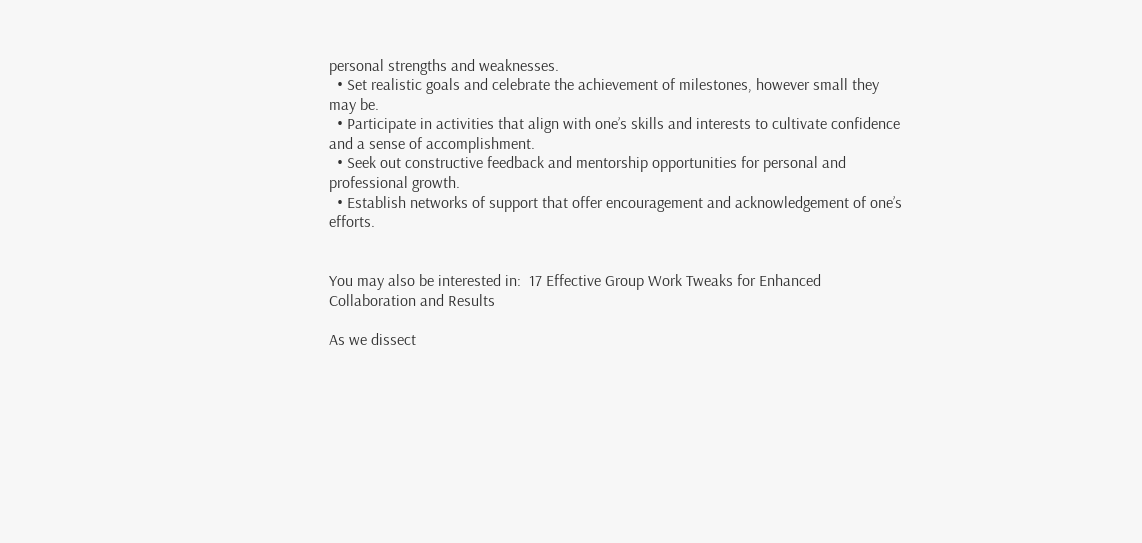personal strengths and weaknesses.
  • Set realistic goals and celebrate the achievement of milestones, however small they may be.
  • Participate in activities that align with one’s skills and interests to cultivate confidence and a sense of accomplishment.
  • Seek out constructive feedback and mentorship opportunities for personal and professional growth.
  • Establish networks of support that offer encouragement and acknowledgement of one’s efforts.


You may also be interested in:  17 Effective Group Work Tweaks for Enhanced Collaboration and Results

As we dissect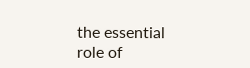the essential role of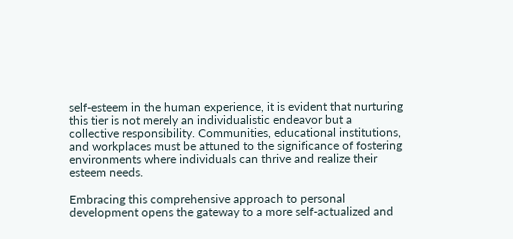self-esteem in the human experience, it is evident that nurturing this tier is not merely an individualistic endeavor but a collective responsibility. Communities, educational institutions, and workplaces must be attuned to the significance of fostering environments where individuals can thrive and realize their esteem needs.

Embracing this comprehensive approach to personal development opens the gateway to a more self-actualized and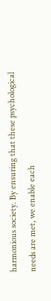harmonious society. By ensuring that these psychological needs are met, we enable each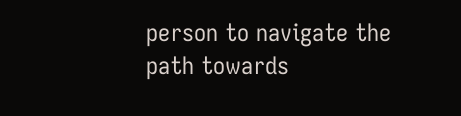person to navigate the path towards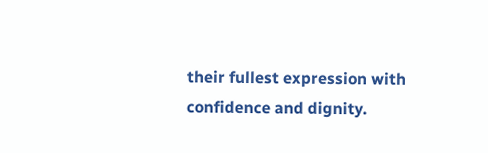their fullest expression with confidence and dignity.